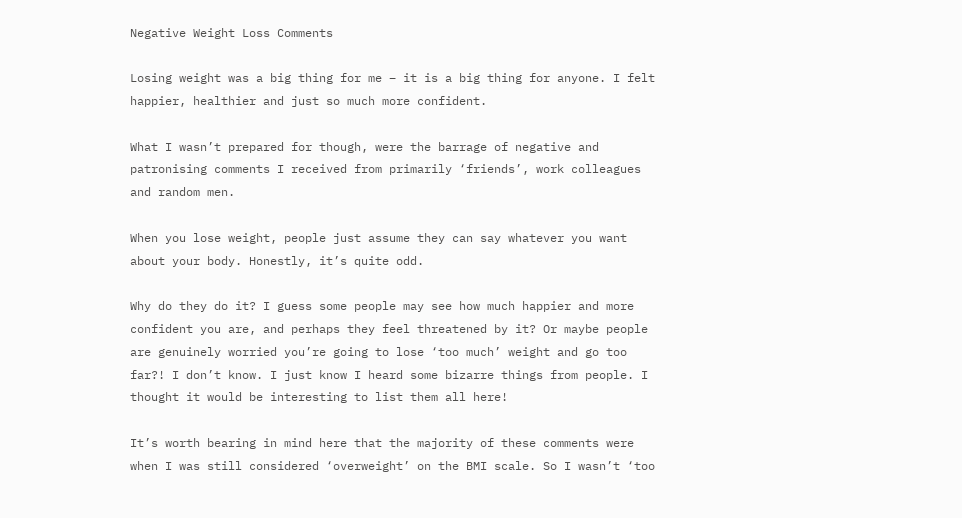Negative Weight Loss Comments

Losing weight was a big thing for me – it is a big thing for anyone. I felt happier, healthier and just so much more confident.

What I wasn’t prepared for though, were the barrage of negative and patronising comments I received from primarily ‘friends’, work colleagues and random men.

When you lose weight, people just assume they can say whatever you want about your body. Honestly, it’s quite odd.

Why do they do it? I guess some people may see how much happier and more confident you are, and perhaps they feel threatened by it? Or maybe people are genuinely worried you’re going to lose ‘too much’ weight and go too far?! I don’t know. I just know I heard some bizarre things from people. I thought it would be interesting to list them all here!

It’s worth bearing in mind here that the majority of these comments were when I was still considered ‘overweight’ on the BMI scale. So I wasn’t ‘too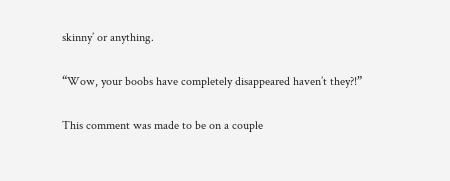skinny’ or anything.

“Wow, your boobs have completely disappeared haven’t they?!”

This comment was made to be on a couple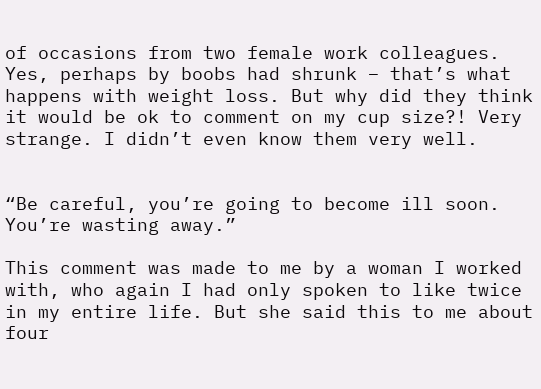of occasions from two female work colleagues. Yes, perhaps by boobs had shrunk – that’s what happens with weight loss. But why did they think it would be ok to comment on my cup size?! Very strange. I didn’t even know them very well.


“Be careful, you’re going to become ill soon. You’re wasting away.”

This comment was made to me by a woman I worked with, who again I had only spoken to like twice in my entire life. But she said this to me about four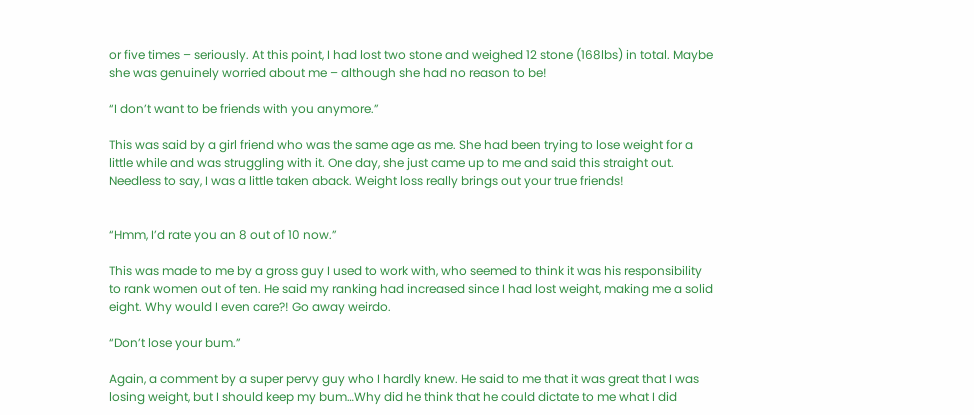or five times – seriously. At this point, I had lost two stone and weighed 12 stone (168lbs) in total. Maybe she was genuinely worried about me – although she had no reason to be!

“I don’t want to be friends with you anymore.”

This was said by a girl friend who was the same age as me. She had been trying to lose weight for a little while and was struggling with it. One day, she just came up to me and said this straight out. Needless to say, I was a little taken aback. Weight loss really brings out your true friends!


“Hmm, I’d rate you an 8 out of 10 now.”

This was made to me by a gross guy I used to work with, who seemed to think it was his responsibility to rank women out of ten. He said my ranking had increased since I had lost weight, making me a solid eight. Why would I even care?! Go away weirdo.

“Don’t lose your bum.”

Again, a comment by a super pervy guy who I hardly knew. He said to me that it was great that I was losing weight, but I should keep my bum…Why did he think that he could dictate to me what I did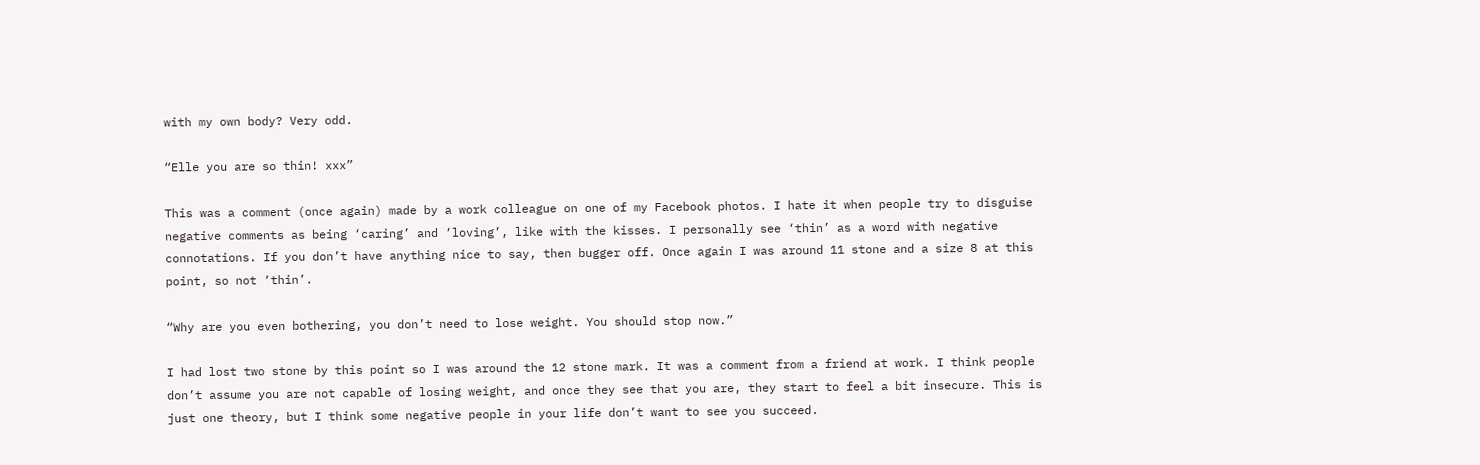with my own body? Very odd.

“Elle you are so thin! xxx”

This was a comment (once again) made by a work colleague on one of my Facebook photos. I hate it when people try to disguise negative comments as being ‘caring’ and ‘loving’, like with the kisses. I personally see ‘thin’ as a word with negative connotations. If you don’t have anything nice to say, then bugger off. Once again I was around 11 stone and a size 8 at this point, so not ‘thin’.

“Why are you even bothering, you don’t need to lose weight. You should stop now.”

I had lost two stone by this point so I was around the 12 stone mark. It was a comment from a friend at work. I think people don’t assume you are not capable of losing weight, and once they see that you are, they start to feel a bit insecure. This is just one theory, but I think some negative people in your life don’t want to see you succeed.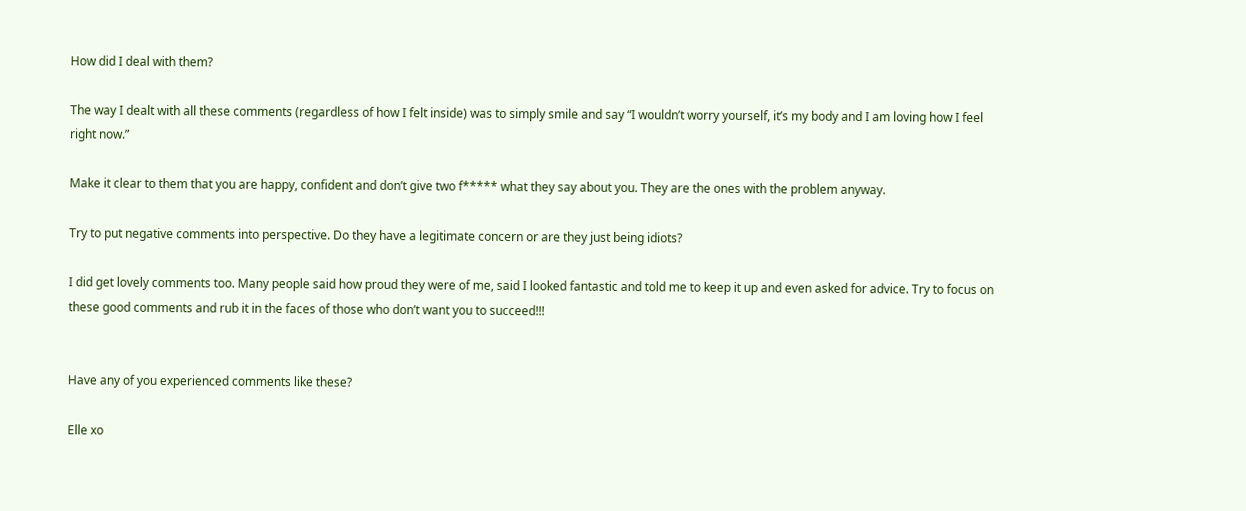How did I deal with them?

The way I dealt with all these comments (regardless of how I felt inside) was to simply smile and say “I wouldn’t worry yourself, it’s my body and I am loving how I feel right now.”

Make it clear to them that you are happy, confident and don’t give two f***** what they say about you. They are the ones with the problem anyway.

Try to put negative comments into perspective. Do they have a legitimate concern or are they just being idiots?

I did get lovely comments too. Many people said how proud they were of me, said I looked fantastic and told me to keep it up and even asked for advice. Try to focus on these good comments and rub it in the faces of those who don’t want you to succeed!!!


Have any of you experienced comments like these?

Elle xo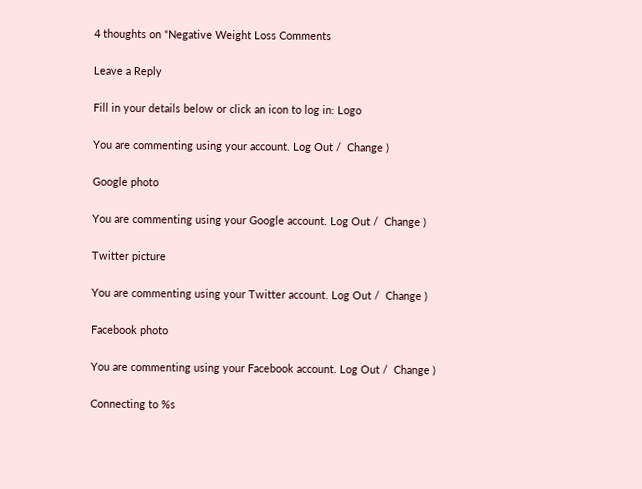4 thoughts on “Negative Weight Loss Comments

Leave a Reply

Fill in your details below or click an icon to log in: Logo

You are commenting using your account. Log Out /  Change )

Google photo

You are commenting using your Google account. Log Out /  Change )

Twitter picture

You are commenting using your Twitter account. Log Out /  Change )

Facebook photo

You are commenting using your Facebook account. Log Out /  Change )

Connecting to %s